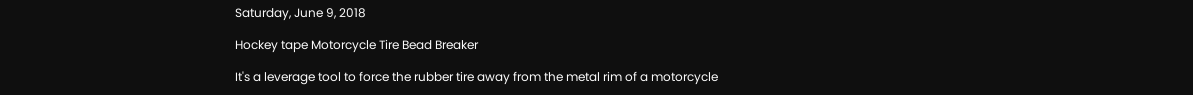Saturday, June 9, 2018

Hockey tape Motorcycle Tire Bead Breaker

It's a leverage tool to force the rubber tire away from the metal rim of a motorcycle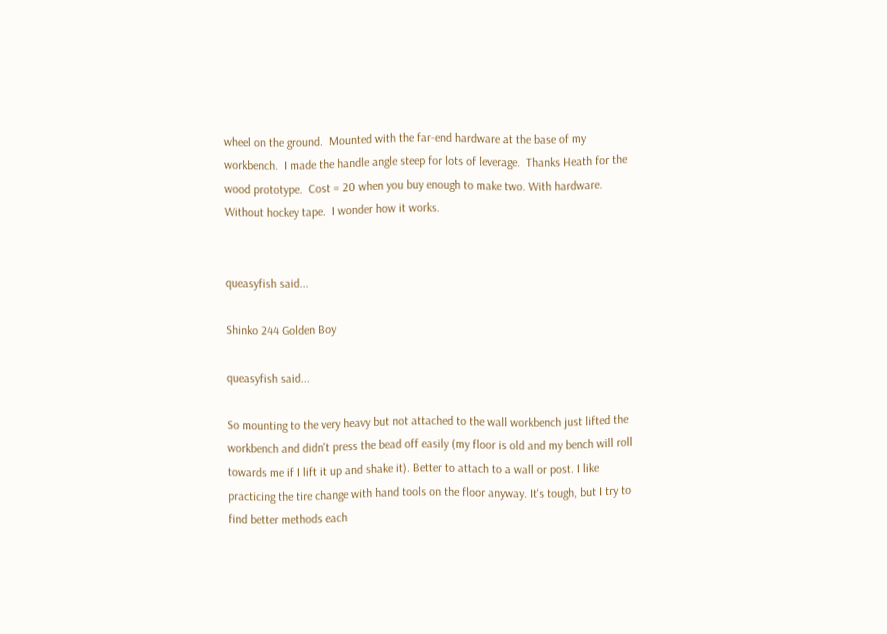wheel on the ground.  Mounted with the far-end hardware at the base of my workbench.  I made the handle angle steep for lots of leverage.  Thanks Heath for the wood prototype.  Cost = 20 when you buy enough to make two. With hardware. Without hockey tape.  I wonder how it works.


queasyfish said...

Shinko 244 Golden Boy

queasyfish said...

So mounting to the very heavy but not attached to the wall workbench just lifted the workbench and didn't press the bead off easily (my floor is old and my bench will roll towards me if I lift it up and shake it). Better to attach to a wall or post. I like practicing the tire change with hand tools on the floor anyway. It's tough, but I try to find better methods each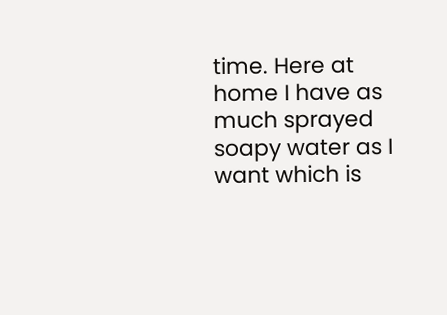time. Here at home I have as much sprayed soapy water as I want which is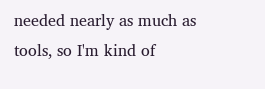needed nearly as much as tools, so I'm kind of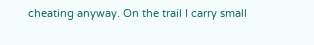cheating anyway. On the trail I carry small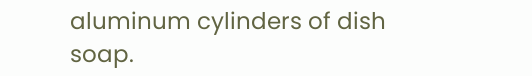aluminum cylinders of dish soap.